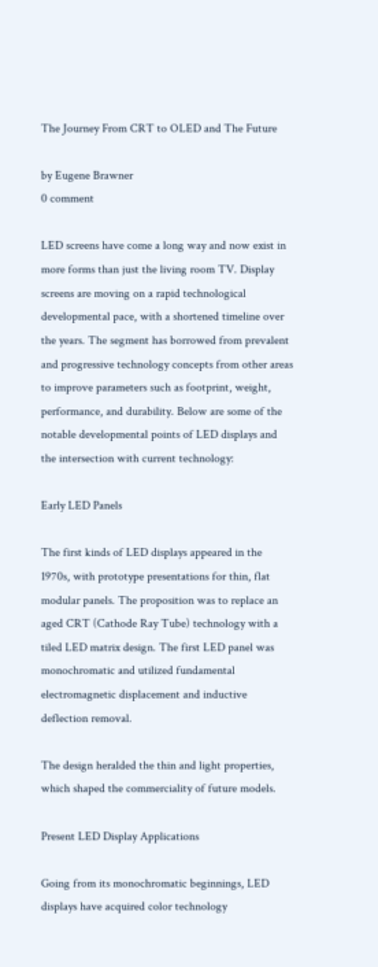The Journey From CRT to OLED and The Future

by Eugene Brawner
0 comment

LED screens have come a long way and now exist in more forms than just the living room TV. Display screens are moving on a rapid technological developmental pace, with a shortened timeline over the years. The segment has borrowed from prevalent and progressive technology concepts from other areas to improve parameters such as footprint, weight, performance, and durability. Below are some of the notable developmental points of LED displays and the intersection with current technology:

Early LED Panels

The first kinds of LED displays appeared in the 1970s, with prototype presentations for thin, flat modular panels. The proposition was to replace an aged CRT (Cathode Ray Tube) technology with a tiled LED matrix design. The first LED panel was monochromatic and utilized fundamental electromagnetic displacement and inductive deflection removal.

The design heralded the thin and light properties, which shaped the commerciality of future models.

Present LED Display Applications

Going from its monochromatic beginnings, LED displays have acquired color technology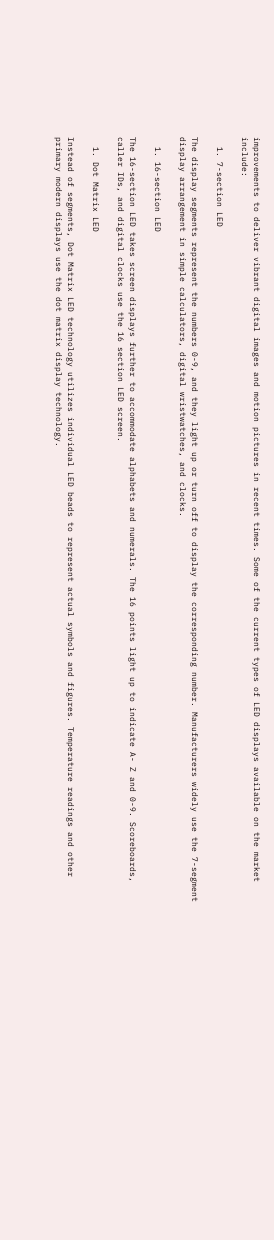improvements to deliver vibrant digital images and motion pictures in recent times. Some of the current types of LED displays available on the market include:

  1. 7-section LED

The display segments represent the numbers 0-9, and they light up or turn off to display the corresponding number. Manufacturers widely use the 7-segment display arrangement in simple calculators, digital wristwatches, and clocks.

  1. 16-section LED

The 16-section LED takes screen displays further to accommodate alphabets and numerals. The 16 points light up to indicate A- Z and 0-9. Scoreboards, caller IDs, and digital clocks use the 16 section LED screen.

  1. Dot Matrix LED

Instead of segments, Dot Matrix LED technology utilizes individual LED beads to represent actual symbols and figures. Temperature readings and other primary modern displays use the dot matrix display technology.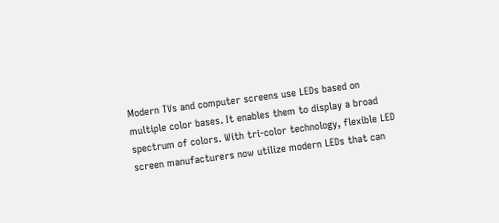Modern TVs and computer screens use LEDs based on multiple color bases. It enables them to display a broad spectrum of colors. With tri-color technology, flexible LED screen manufacturers now utilize modern LEDs that can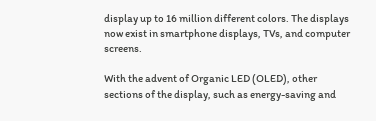display up to 16 million different colors. The displays now exist in smartphone displays, TVs, and computer screens.

With the advent of Organic LED (OLED), other sections of the display, such as energy-saving and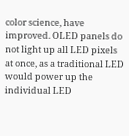color science, have improved. OLED panels do not light up all LED pixels at once, as a traditional LED would power up the individual LED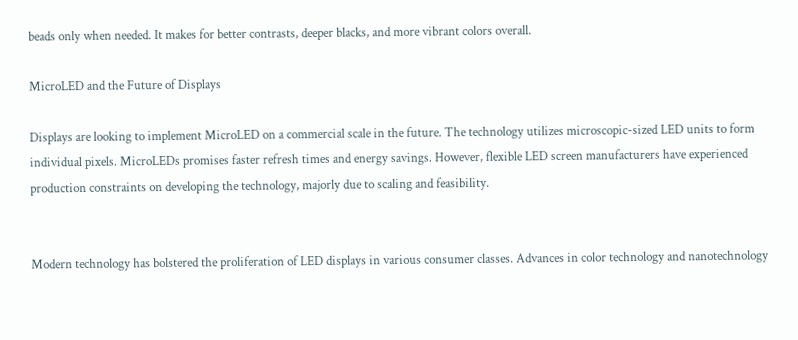beads only when needed. It makes for better contrasts, deeper blacks, and more vibrant colors overall.

MicroLED and the Future of Displays

Displays are looking to implement MicroLED on a commercial scale in the future. The technology utilizes microscopic-sized LED units to form individual pixels. MicroLEDs promises faster refresh times and energy savings. However, flexible LED screen manufacturers have experienced production constraints on developing the technology, majorly due to scaling and feasibility.


Modern technology has bolstered the proliferation of LED displays in various consumer classes. Advances in color technology and nanotechnology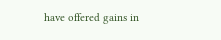have offered gains in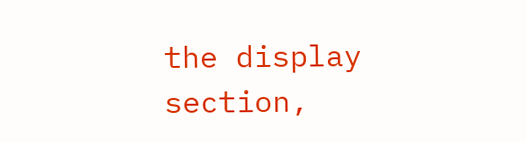the display section,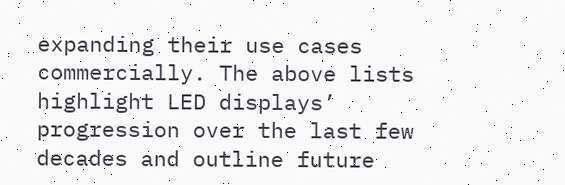expanding their use cases commercially. The above lists highlight LED displays’ progression over the last few decades and outline future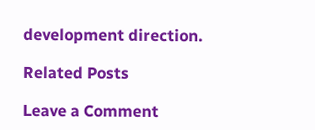development direction.

Related Posts

Leave a Comment